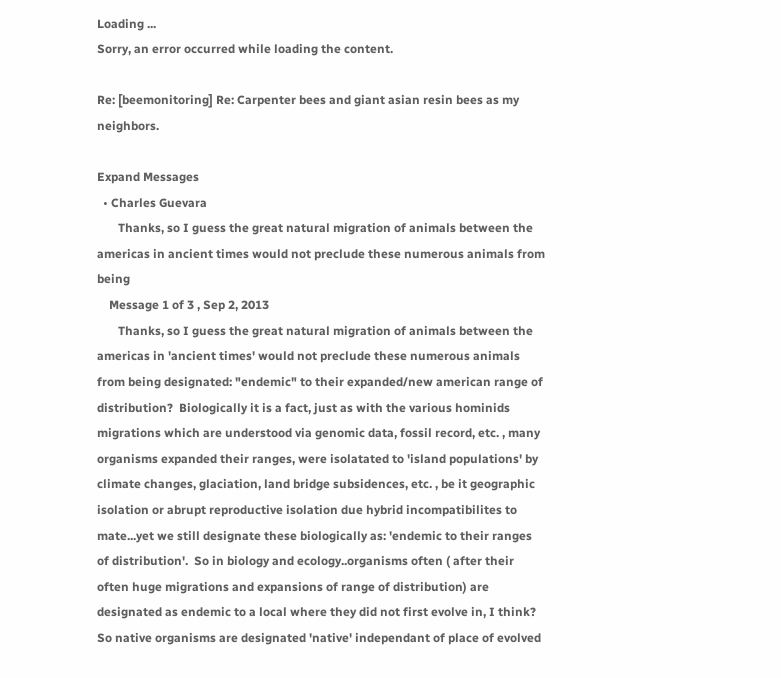Loading ...
Sorry, an error occurred while loading the content.

Re: [beemonitoring] Re: Carpenter bees and giant asian resin bees as my neighbors.

Expand Messages
  • Charles Guevara
       Thanks, so I guess the great natural migration of animals between the americas in ancient times would not preclude these numerous animals from being
    Message 1 of 3 , Sep 2, 2013
       Thanks, so I guess the great natural migration of animals between the americas in 'ancient times' would not preclude these numerous animals from being designated: "endemic" to their expanded/new american range of distribution?  Biologically it is a fact, just as with the various hominids migrations which are understood via genomic data, fossil record, etc. , many organisms expanded their ranges, were isolatated to 'island populations' by climate changes, glaciation, land bridge subsidences, etc. , be it geographic isolation or abrupt reproductive isolation due hybrid incompatibilites to mate...yet we still designate these biologically as: 'endemic to their ranges of distribution'.  So in biology and ecology..organisms often ( after their often huge migrations and expansions of range of distribution) are designated as endemic to a local where they did not first evolve in, I think?  So native organisms are designated 'native' independant of place of evolved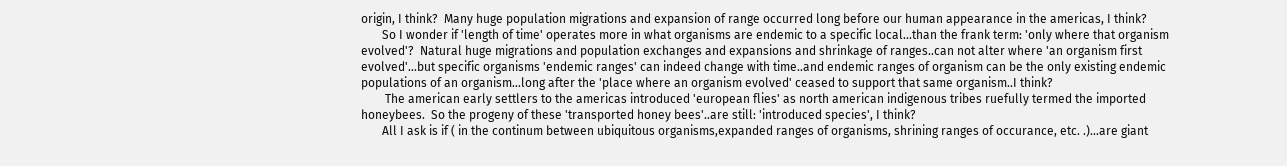origin, I think?  Many huge population migrations and expansion of range occurred long before our human appearance in the americas, I think?
       So I wonder if 'length of time' operates more in what organisms are endemic to a specific local...than the frank term: 'only where that organism evolved'?  Natural huge migrations and population exchanges and expansions and shrinkage of ranges..can not alter where 'an organism first evolved'...but specific organisms 'endemic ranges' can indeed change with time..and endemic ranges of organism can be the only existing endemic populations of an organism...long after the 'place where an organism evolved' ceased to support that same organism..I think?
        The american early settlers to the americas introduced 'european flies' as north american indigenous tribes ruefully termed the imported honeybees.  So the progeny of these 'transported honey bees'..are still: 'introduced species', I think?
       All I ask is if ( in the continum between ubiquitous organisms,expanded ranges of organisms, shrining ranges of occurance, etc. .)...are giant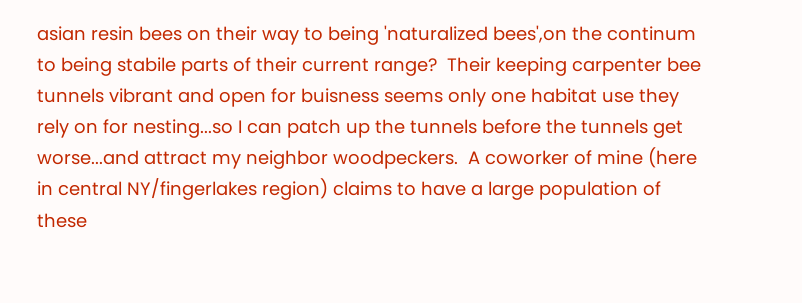asian resin bees on their way to being 'naturalized bees',on the continum to being stabile parts of their current range?  Their keeping carpenter bee tunnels vibrant and open for buisness seems only one habitat use they rely on for nesting...so I can patch up the tunnels before the tunnels get worse...and attract my neighbor woodpeckers.  A coworker of mine (here in central NY/fingerlakes region) claims to have a large population of these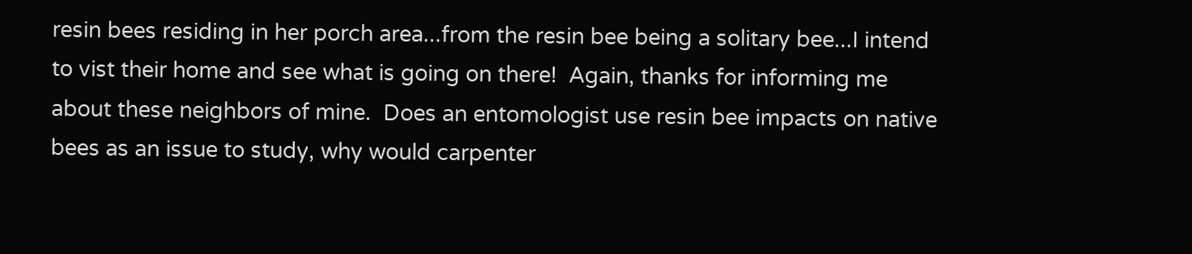resin bees residing in her porch area...from the resin bee being a solitary bee...I intend to vist their home and see what is going on there!  Again, thanks for informing me about these neighbors of mine.  Does an entomologist use resin bee impacts on native bees as an issue to study, why would carpenter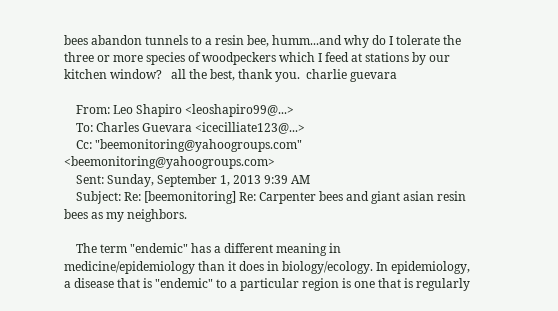bees abandon tunnels to a resin bee, humm...and why do I tolerate the three or more species of woodpeckers which I feed at stations by our kitchen window?   all the best, thank you.  charlie guevara

    From: Leo Shapiro <leoshapiro99@...>
    To: Charles Guevara <icecilliate123@...>
    Cc: "beemonitoring@yahoogroups.com" <beemonitoring@yahoogroups.com>
    Sent: Sunday, September 1, 2013 9:39 AM
    Subject: Re: [beemonitoring] Re: Carpenter bees and giant asian resin bees as my neighbors.

    The term "endemic" has a different meaning in medicine/epidemiology than it does in biology/ecology. In epidemiology, a disease that is "endemic" to a particular region is one that is regularly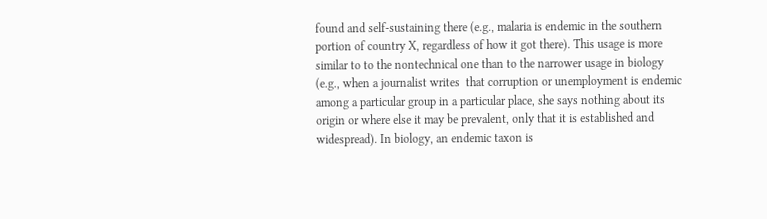found and self-sustaining there (e.g., malaria is endemic in the southern portion of country X, regardless of how it got there). This usage is more similar to to the nontechnical one than to the narrower usage in biology (e.g., when a journalist writes  that corruption or unemployment is endemic among a particular group in a particular place, she says nothing about its origin or where else it may be prevalent, only that it is established and widespread). In biology, an endemic taxon is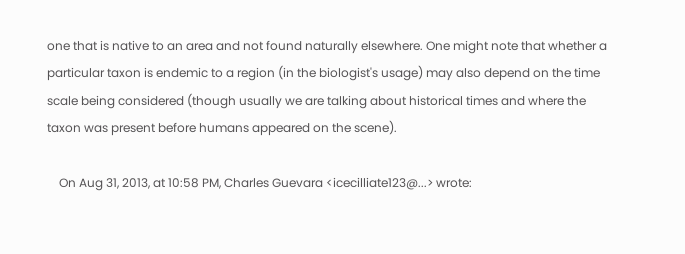one that is native to an area and not found naturally elsewhere. One might note that whether a particular taxon is endemic to a region (in the biologist's usage) may also depend on the time scale being considered (though usually we are talking about historical times and where the taxon was present before humans appeared on the scene).

    On Aug 31, 2013, at 10:58 PM, Charles Guevara <icecilliate123@...> wrote: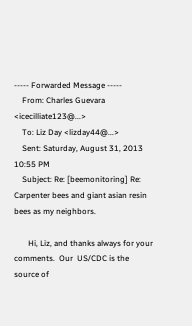----- Forwarded Message -----
    From: Charles Guevara <icecilliate123@...>
    To: Liz Day <lizday44@...>
    Sent: Saturday, August 31, 2013 10:55 PM
    Subject: Re: [beemonitoring] Re: Carpenter bees and giant asian resin bees as my neighbors.

       Hi, Liz, and thanks always for your comments.  Our  US/CDC is the source of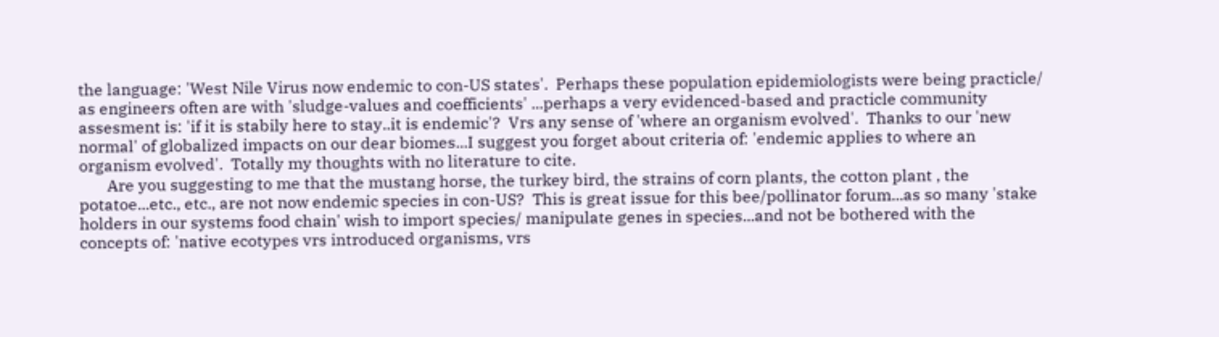the language: 'West Nile Virus now endemic to con-US states'.  Perhaps these population epidemiologists were being practicle/ as engineers often are with 'sludge-values and coefficients' ...perhaps a very evidenced-based and practicle community assesment is: 'if it is stabily here to stay..it is endemic'?  Vrs any sense of 'where an organism evolved'.  Thanks to our 'new normal' of globalized impacts on our dear biomes...I suggest you forget about criteria of: 'endemic applies to where an organism evolved'.  Totally my thoughts with no literature to cite.
       Are you suggesting to me that the mustang horse, the turkey bird, the strains of corn plants, the cotton plant , the potatoe...etc., etc., are not now endemic species in con-US?  This is great issue for this bee/pollinator forum...as so many 'stake holders in our systems food chain' wish to import species/ manipulate genes in species...and not be bothered with the concepts of: 'native ecotypes vrs introduced organisms, vrs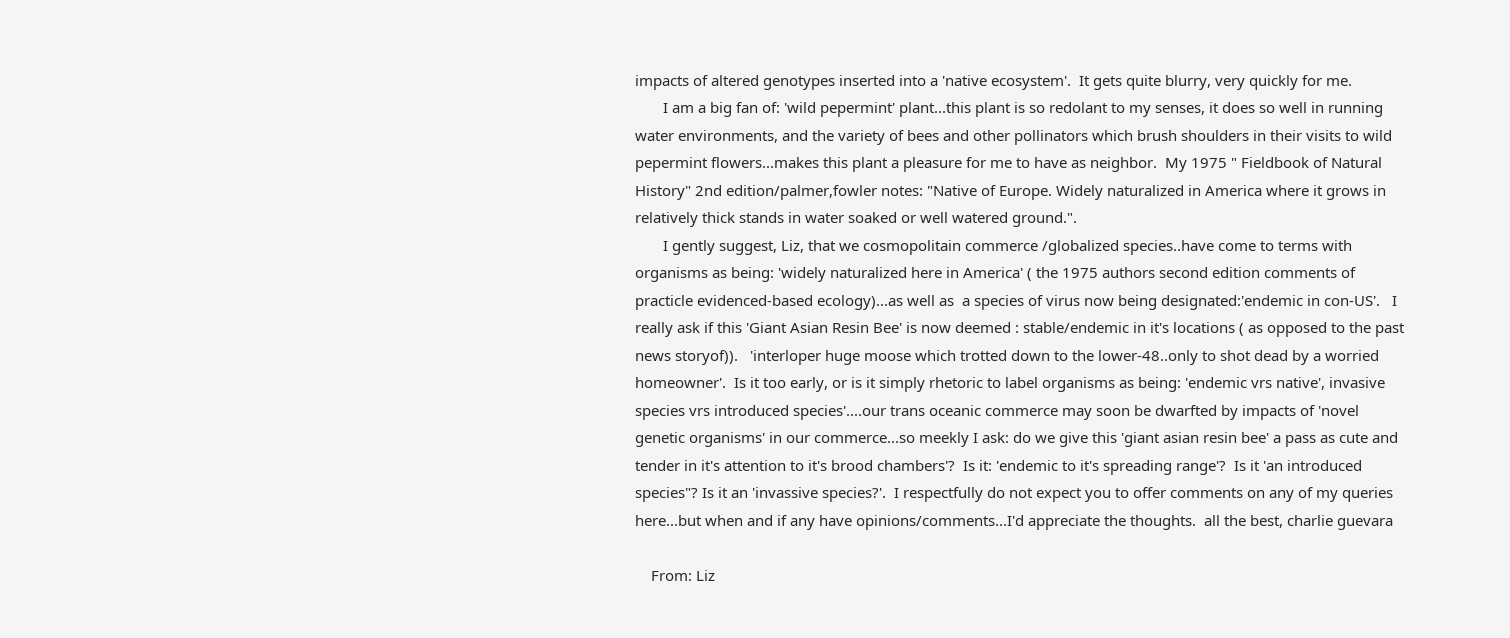impacts of altered genotypes inserted into a 'native ecosystem'.  It gets quite blurry, very quickly for me.
       I am a big fan of: 'wild pepermint' plant...this plant is so redolant to my senses, it does so well in running water environments, and the variety of bees and other pollinators which brush shoulders in their visits to wild pepermint flowers...makes this plant a pleasure for me to have as neighbor.  My 1975 " Fieldbook of Natural History" 2nd edition/palmer,fowler notes: "Native of Europe. Widely naturalized in America where it grows in relatively thick stands in water soaked or well watered ground.".
       I gently suggest, Liz, that we cosmopolitain commerce /globalized species..have come to terms with organisms as being: 'widely naturalized here in America' ( the 1975 authors second edition comments of practicle evidenced-based ecology)...as well as  a species of virus now being designated:'endemic in con-US'.   I really ask if this 'Giant Asian Resin Bee' is now deemed : stable/endemic in it's locations ( as opposed to the past news storyof)).   'interloper huge moose which trotted down to the lower-48..only to shot dead by a worried homeowner'.  Is it too early, or is it simply rhetoric to label organisms as being: 'endemic vrs native', invasive species vrs introduced species'....our trans oceanic commerce may soon be dwarfted by impacts of 'novel genetic organisms' in our commerce...so meekly I ask: do we give this 'giant asian resin bee' a pass as cute and tender in it's attention to it's brood chambers'?  Is it: 'endemic to it's spreading range'?  Is it 'an introduced species"? Is it an 'invassive species?'.  I respectfully do not expect you to offer comments on any of my queries here...but when and if any have opinions/comments...I'd appreciate the thoughts.  all the best, charlie guevara

    From: Liz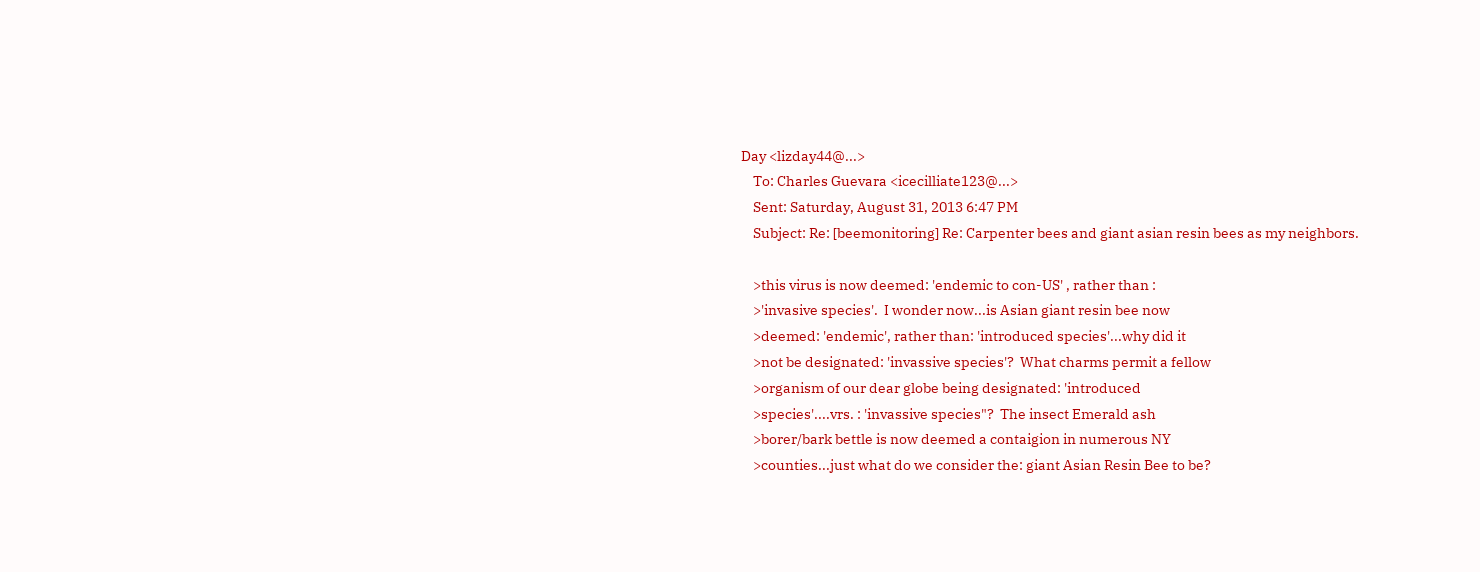Day <lizday44@...>
    To: Charles Guevara <icecilliate123@...>
    Sent: Saturday, August 31, 2013 6:47 PM
    Subject: Re: [beemonitoring] Re: Carpenter bees and giant asian resin bees as my neighbors.

    >this virus is now deemed: 'endemic to con-US' , rather than :
    >'invasive species'.  I wonder now...is Asian giant resin bee now
    >deemed: 'endemic', rather than: 'introduced species'...why did it
    >not be designated: 'invassive species'?  What charms permit a fellow
    >organism of our dear globe being designated: 'introduced
    >species'....vrs. : 'invassive species"?  The insect Emerald ash
    >borer/bark bettle is now deemed a contaigion in numerous NY
    >counties...just what do we consider the: giant Asian Resin Bee to be?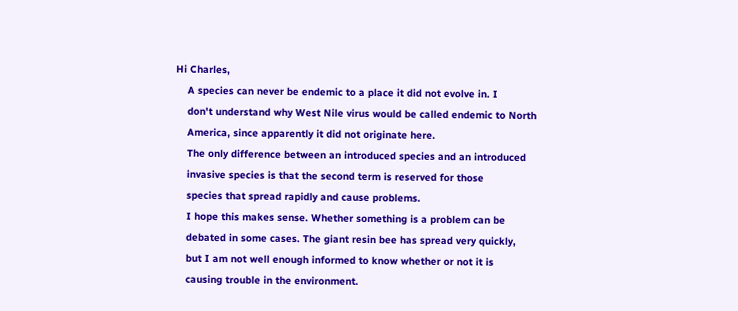Hi Charles,
    A species can never be endemic to a place it did not evolve in. I
    don't understand why West Nile virus would be called endemic to North
    America, since apparently it did not originate here.
    The only difference between an introduced species and an introduced
    invasive species is that the second term is reserved for those
    species that spread rapidly and cause problems.
    I hope this makes sense. Whether something is a problem can be
    debated in some cases. The giant resin bee has spread very quickly,
    but I am not well enough informed to know whether or not it is
    causing trouble in the environment.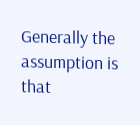Generally the assumption is that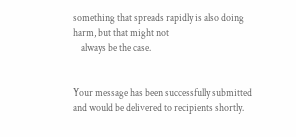something that spreads rapidly is also doing harm, but that might not
    always be the case.


Your message has been successfully submitted and would be delivered to recipients shortly.